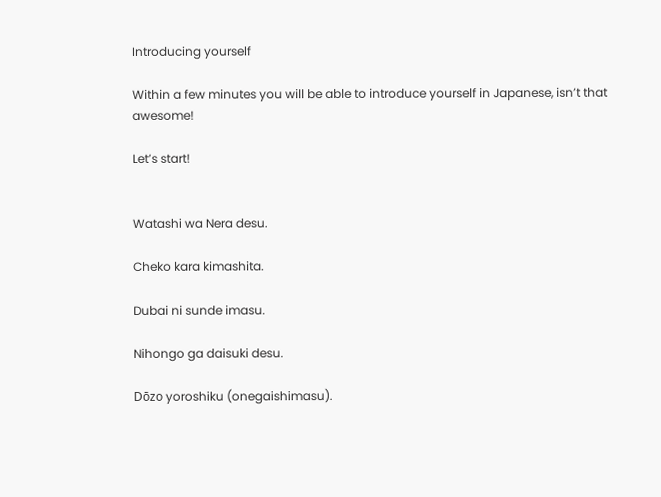Introducing yourself

Within a few minutes you will be able to introduce yourself in Japanese, isn’t that awesome!

Let’s start!


Watashi wa Nera desu.

Cheko kara kimashita.

Dubai ni sunde imasu.

Nihongo ga daisuki desu.

Dōzo yoroshiku (onegaishimasu).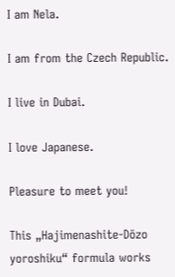I am Nela.

I am from the Czech Republic.

I live in Dubai.

I love Japanese.

Pleasure to meet you!

This „Hajimenashite-Dōzo yoroshiku“ formula works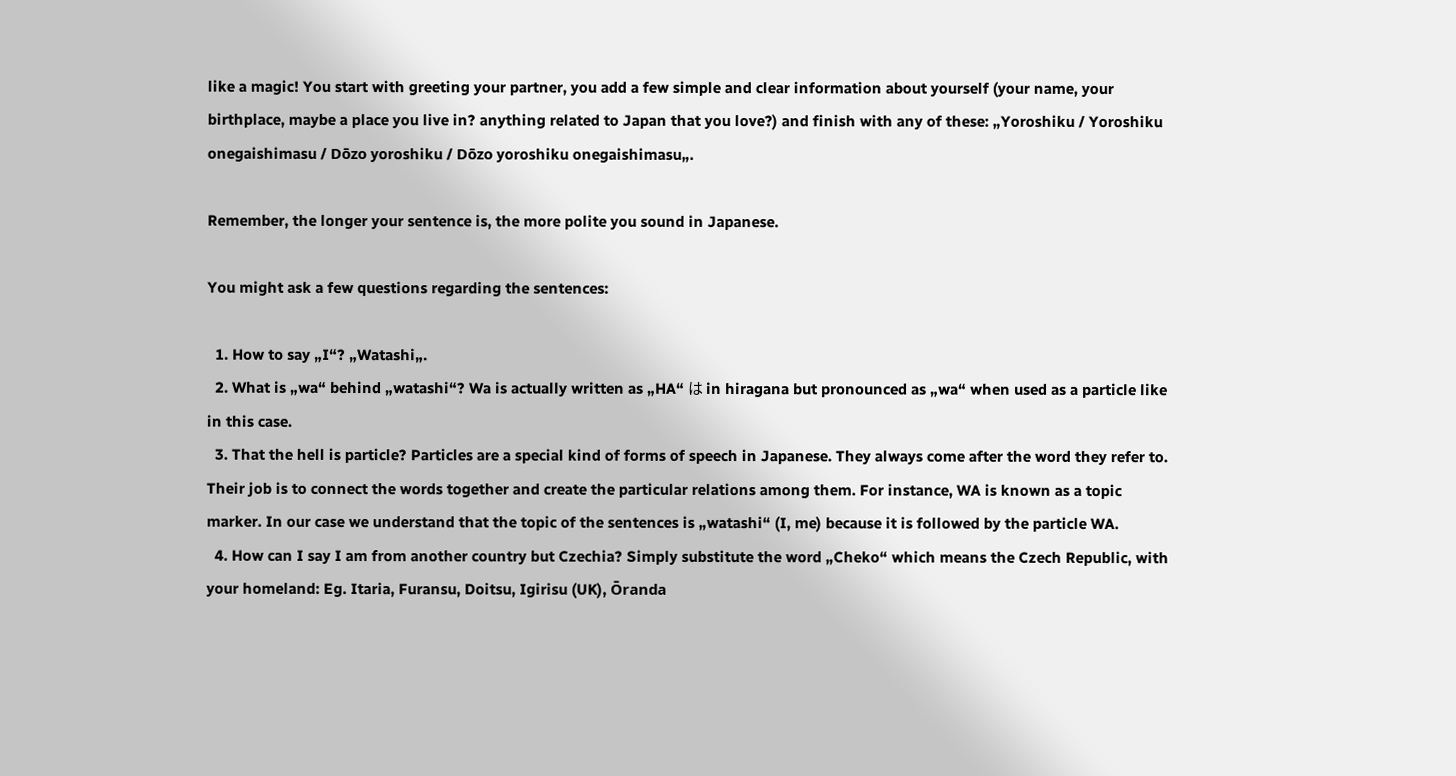like a magic! You start with greeting your partner, you add a few simple and clear information about yourself (your name, your birthplace, maybe a place you live in? anything related to Japan that you love?) and finish with any of these: „Yoroshiku / Yoroshiku onegaishimasu / Dōzo yoroshiku / Dōzo yoroshiku onegaishimasu„.

Remember, the longer your sentence is, the more polite you sound in Japanese.

You might ask a few questions regarding the sentences:

  1. How to say „I“? „Watashi„.
  2. What is „wa“ behind „watashi“? Wa is actually written as „HA“ は in hiragana but pronounced as „wa“ when used as a particle like in this case.
  3. That the hell is particle? Particles are a special kind of forms of speech in Japanese. They always come after the word they refer to. Their job is to connect the words together and create the particular relations among them. For instance, WA is known as a topic marker. In our case we understand that the topic of the sentences is „watashi“ (I, me) because it is followed by the particle WA.
  4. How can I say I am from another country but Czechia? Simply substitute the word „Cheko“ which means the Czech Republic, with your homeland: Eg. Itaria, Furansu, Doitsu, Igirisu (UK), Ōranda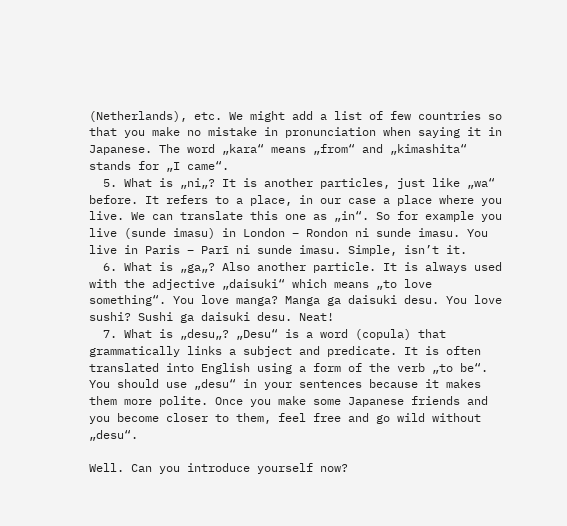(Netherlands), etc. We might add a list of few countries so that you make no mistake in pronunciation when saying it in Japanese. The word „kara“ means „from“ and „kimashita“ stands for „I came“.
  5. What is „ni„? It is another particles, just like „wa“ before. It refers to a place, in our case a place where you live. We can translate this one as „in“. So for example you live (sunde imasu) in London – Rondon ni sunde imasu. You live in Paris – Parī ni sunde imasu. Simple, isn’t it.
  6. What is „ga„? Also another particle. It is always used with the adjective „daisuki“ which means „to love something“. You love manga? Manga ga daisuki desu. You love sushi? Sushi ga daisuki desu. Neat!
  7. What is „desu„? „Desu“ is a word (copula) that grammatically links a subject and predicate. It is often translated into English using a form of the verb „to be“. You should use „desu“ in your sentences because it makes them more polite. Once you make some Japanese friends and you become closer to them, feel free and go wild without „desu“.

Well. Can you introduce yourself now?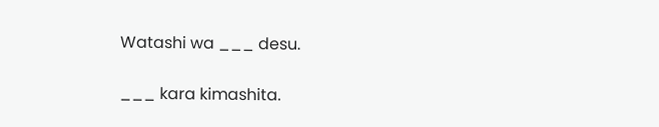Watashi wa ___ desu.

___ kara kimashita.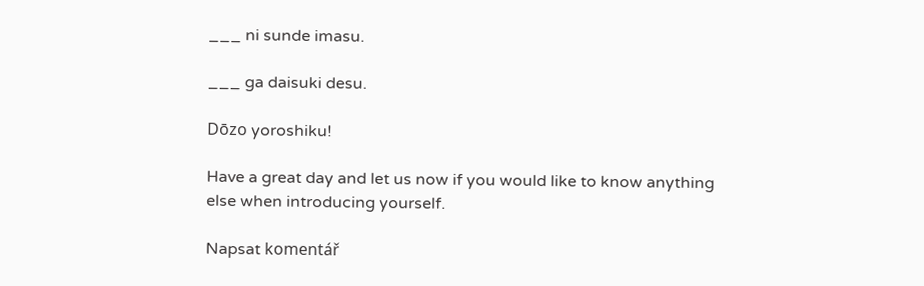___ ni sunde imasu.

___ ga daisuki desu.

Dōzo yoroshiku!

Have a great day and let us now if you would like to know anything else when introducing yourself.

Napsat komentář